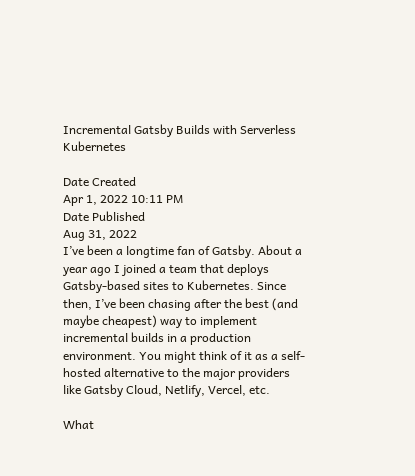Incremental Gatsby Builds with Serverless Kubernetes

Date Created
Apr 1, 2022 10:11 PM
Date Published
Aug 31, 2022
I’ve been a longtime fan of Gatsby. About a year ago I joined a team that deploys Gatsby-based sites to Kubernetes. Since then, I’ve been chasing after the best (and maybe cheapest) way to implement incremental builds in a production environment. You might think of it as a self-hosted alternative to the major providers like Gatsby Cloud, Netlify, Vercel, etc.

What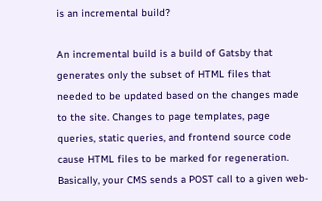is an incremental build?

An incremental build is a build of Gatsby that generates only the subset of HTML files that needed to be updated based on the changes made to the site. Changes to page templates, page queries, static queries, and frontend source code cause HTML files to be marked for regeneration.
Basically, your CMS sends a POST call to a given web-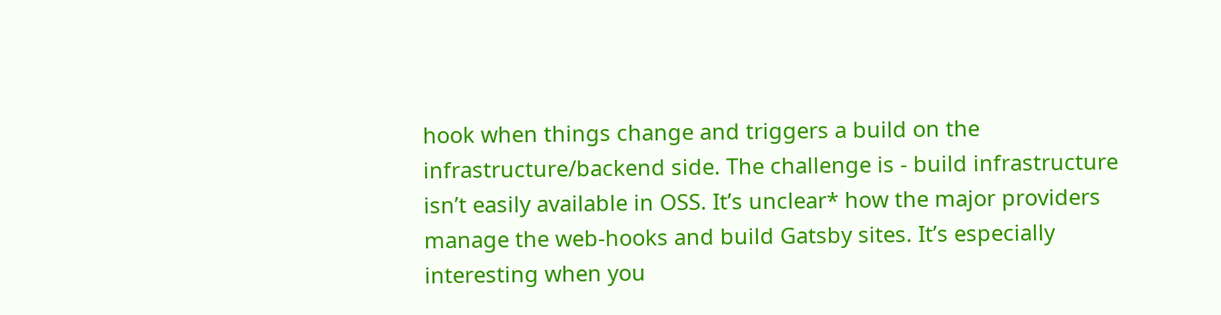hook when things change and triggers a build on the infrastructure/backend side. The challenge is - build infrastructure isn’t easily available in OSS. It’s unclear* how the major providers manage the web-hooks and build Gatsby sites. It’s especially interesting when you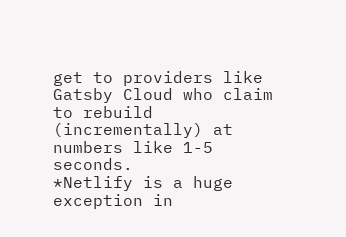get to providers like Gatsby Cloud who claim to rebuild (incrementally) at numbers like 1-5 seconds.
*Netlify is a huge exception in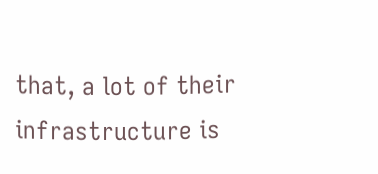that, a lot of their infrastructure is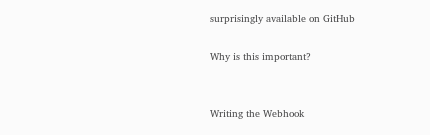surprisingly available on GitHub

Why is this important?


Writing the Webhook